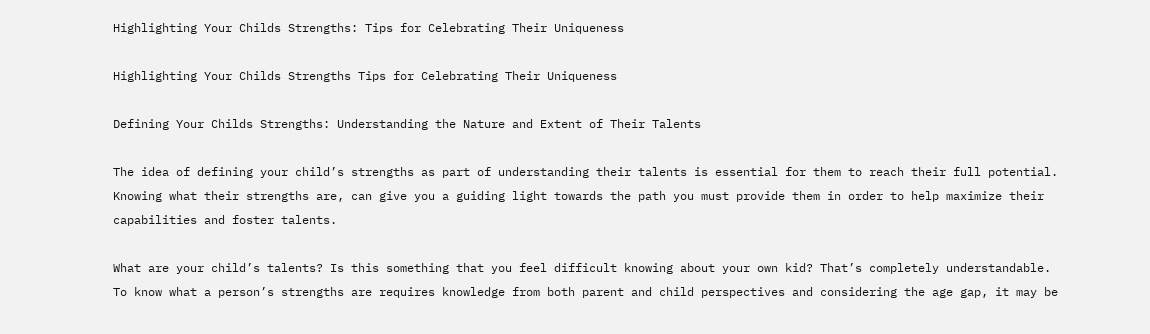Highlighting Your Childs Strengths: Tips for Celebrating Their Uniqueness

Highlighting Your Childs Strengths Tips for Celebrating Their Uniqueness

Defining Your Childs Strengths: Understanding the Nature and Extent of Their Talents

The idea of defining your child’s strengths as part of understanding their talents is essential for them to reach their full potential. Knowing what their strengths are, can give you a guiding light towards the path you must provide them in order to help maximize their capabilities and foster talents.

What are your child’s talents? Is this something that you feel difficult knowing about your own kid? That’s completely understandable. To know what a person’s strengths are requires knowledge from both parent and child perspectives and considering the age gap, it may be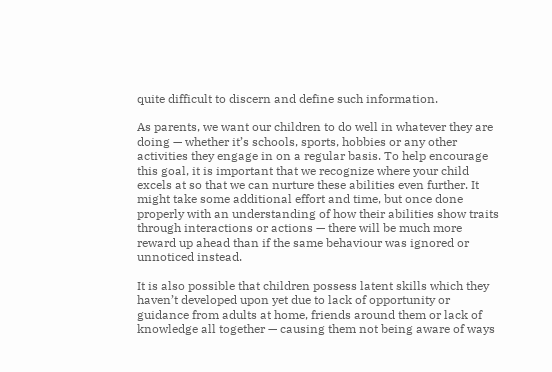quite difficult to discern and define such information.

As parents, we want our children to do well in whatever they are doing — whether it’s schools, sports, hobbies or any other activities they engage in on a regular basis. To help encourage this goal, it is important that we recognize where your child excels at so that we can nurture these abilities even further. It might take some additional effort and time, but once done properly with an understanding of how their abilities show traits through interactions or actions — there will be much more reward up ahead than if the same behaviour was ignored or unnoticed instead.

It is also possible that children possess latent skills which they haven’t developed upon yet due to lack of opportunity or guidance from adults at home, friends around them or lack of knowledge all together — causing them not being aware of ways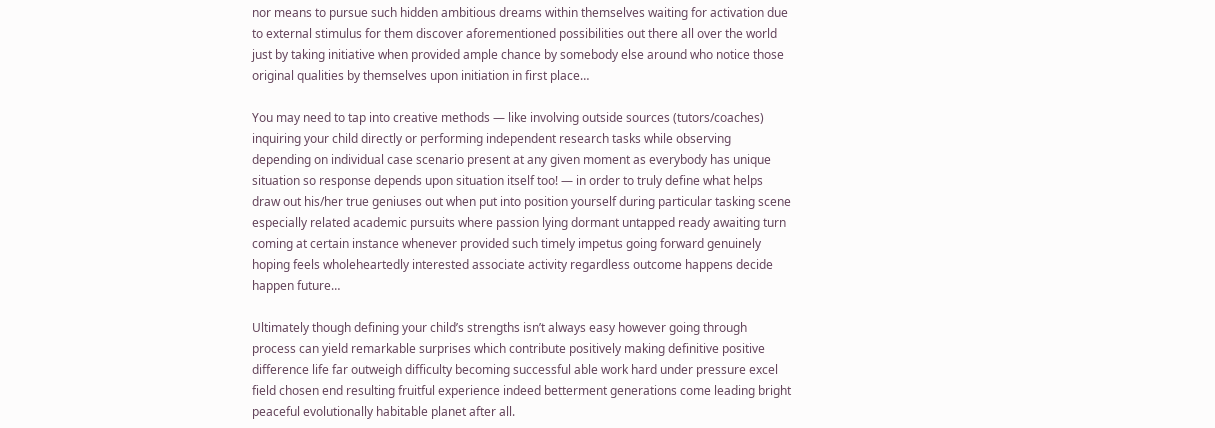nor means to pursue such hidden ambitious dreams within themselves waiting for activation due to external stimulus for them discover aforementioned possibilities out there all over the world just by taking initiative when provided ample chance by somebody else around who notice those original qualities by themselves upon initiation in first place…

You may need to tap into creative methods — like involving outside sources (tutors/coaches) inquiring your child directly or performing independent research tasks while observing depending on individual case scenario present at any given moment as everybody has unique situation so response depends upon situation itself too! — in order to truly define what helps draw out his/her true geniuses out when put into position yourself during particular tasking scene especially related academic pursuits where passion lying dormant untapped ready awaiting turn coming at certain instance whenever provided such timely impetus going forward genuinely hoping feels wholeheartedly interested associate activity regardless outcome happens decide happen future…

Ultimately though defining your child’s strengths isn’t always easy however going through process can yield remarkable surprises which contribute positively making definitive positive difference life far outweigh difficulty becoming successful able work hard under pressure excel field chosen end resulting fruitful experience indeed betterment generations come leading bright peaceful evolutionally habitable planet after all.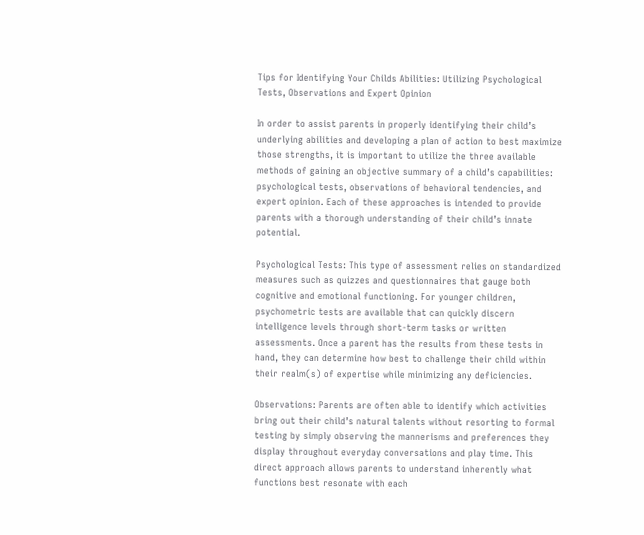Tips for Identifying Your Childs Abilities: Utilizing Psychological Tests, Observations and Expert Opinion

In order to assist parents in properly identifying their child’s underlying abilities and developing a plan of action to best maximize those strengths, it is important to utilize the three available methods of gaining an objective summary of a child’s capabilities: psychological tests, observations of behavioral tendencies, and expert opinion. Each of these approaches is intended to provide parents with a thorough understanding of their child’s innate potential.

Psychological Tests: This type of assessment relies on standardized measures such as quizzes and questionnaires that gauge both cognitive and emotional functioning. For younger children, psychometric tests are available that can quickly discern intelligence levels through short-term tasks or written assessments. Once a parent has the results from these tests in hand, they can determine how best to challenge their child within their realm(s) of expertise while minimizing any deficiencies.

Observations: Parents are often able to identify which activities bring out their child’s natural talents without resorting to formal testing by simply observing the mannerisms and preferences they display throughout everyday conversations and play time. This direct approach allows parents to understand inherently what functions best resonate with each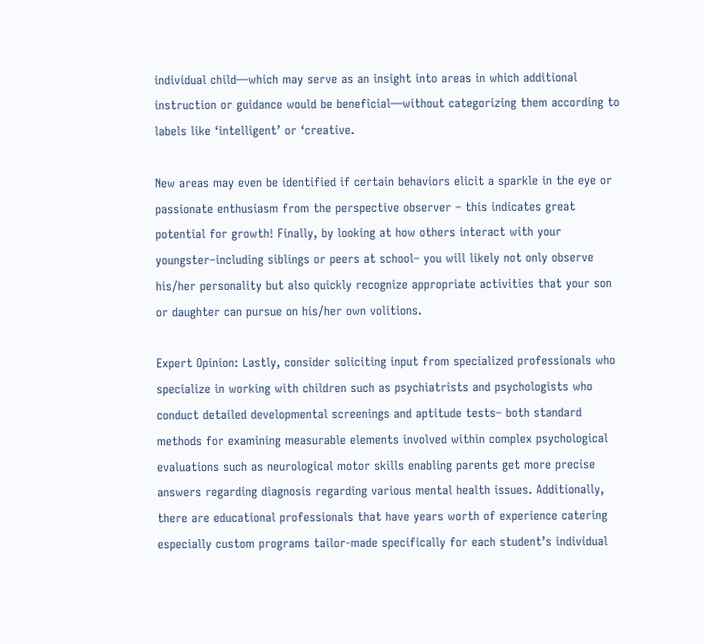individual child—which may serve as an insight into areas in which additional instruction or guidance would be beneficial—without categorizing them according to labels like ‘intelligent’ or ‘creative.

New areas may even be identified if certain behaviors elicit a sparkle in the eye or passionate enthusiasm from the perspective observer – this indicates great potential for growth! Finally, by looking at how others interact with your youngster–including siblings or peers at school– you will likely not only observe his/her personality but also quickly recognize appropriate activities that your son or daughter can pursue on his/her own volitions.

Expert Opinion: Lastly, consider soliciting input from specialized professionals who specialize in working with children such as psychiatrists and psychologists who conduct detailed developmental screenings and aptitude tests– both standard methods for examining measurable elements involved within complex psychological evaluations such as neurological motor skills enabling parents get more precise answers regarding diagnosis regarding various mental health issues. Additionally, there are educational professionals that have years worth of experience catering especially custom programs tailor-made specifically for each student’s individual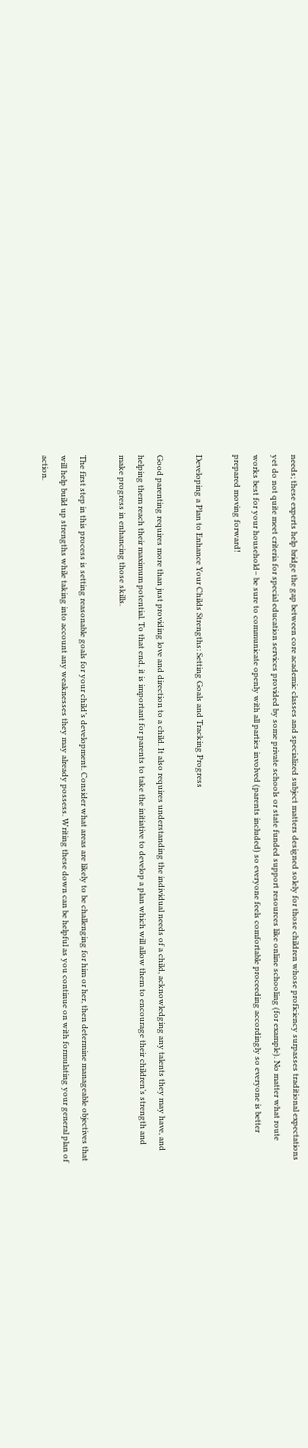needs; these experts help bridge the gap between core academic classes and specialized subject matters designed solely for those children whose proficiency surpasses traditional expectations yet do not quite meet criteria for special education services provided by some private schools or state funded support resources like online schooling (for example). No matter what route works best for your household– be sure to communicate openly with all parties involved (parents included) so everyone feels comfortable proceeding accordingly so everyone is better prepared moving forward!

Developing a Plan to Enhance Your Childs Strengths: Setting Goals and Tracking Progress

Good parenting requires more than just providing love and direction to a child. It also requires understanding the individual needs of a child, acknowledging any talents they may have, and helping them reach their maximum potential. To that end, it is important for parents to take the initiative to develop a plan which will allow them to encourage their children’s strength and make progress in enhancing those skills.

The first step in this process is setting reasonable goals for your child’s development. Consider what areas are likely to be challenging for him or her, then determine manageable objectives that will help build up strengths while taking into account any weaknesses they may already possess. Writing these down can be helpful as you continue on with formulating your general plan of action.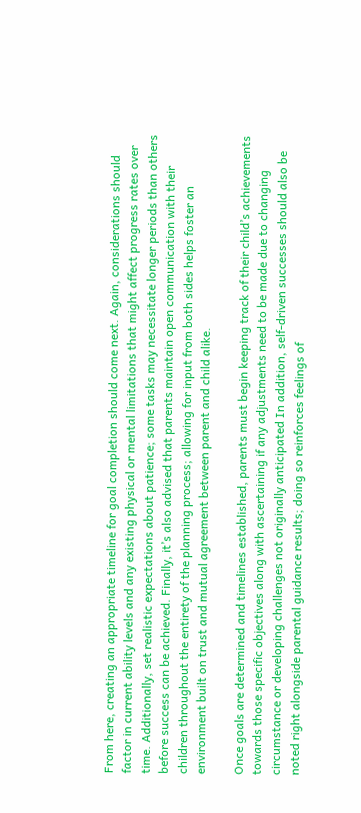From here, creating an appropriate timeline for goal completion should come next. Again, considerations should factor in current ability levels and any existing physical or mental limitations that might affect progress rates over time. Additionally, set realistic expectations about patience; some tasks may necessitate longer periods than others before success can be achieved. Finally, it’s also advised that parents maintain open communication with their children throughout the entirety of the planning process; allowing for input from both sides helps foster an environment built on trust and mutual agreement between parent and child alike.

Once goals are determined and timelines established, parents must begin keeping track of their child’s achievements towards those specific objectives along with ascertaining if any adjustments need to be made due to changing circumstance or developing challenges not originally anticipated In addition, self-driven successes should also be noted right alongside parental guidance results; doing so reinforces feelings of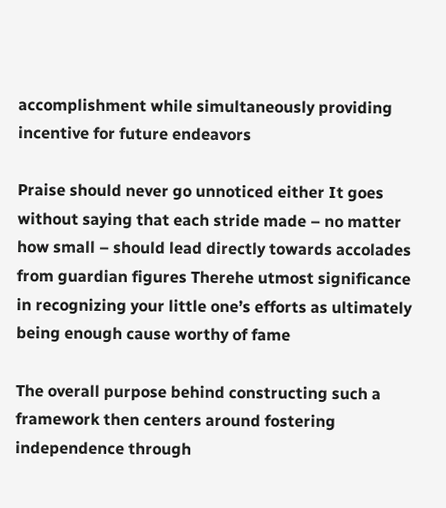accomplishment while simultaneously providing incentive for future endeavors

Praise should never go unnoticed either It goes without saying that each stride made – no matter how small – should lead directly towards accolades from guardian figures Therehe utmost significance in recognizing your little one’s efforts as ultimately being enough cause worthy of fame

The overall purpose behind constructing such a framework then centers around fostering independence through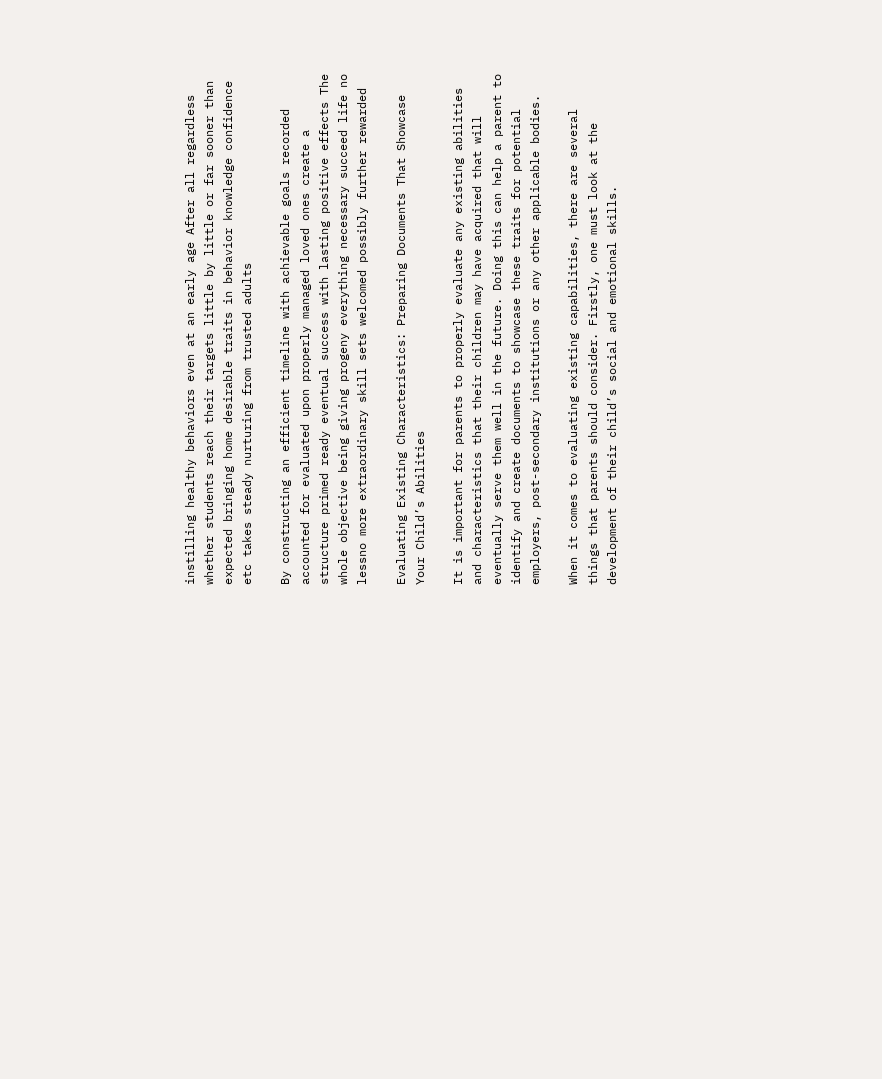instilling healthy behaviors even at an early age After all regardless whether students reach their targets little by little or far sooner than expected bringing home desirable traits in behavior knowledge confidence etc takes steady nurturing from trusted adults

By constructing an efficient timeline with achievable goals recorded accounted for evaluated upon properly managed loved ones create a structure primed ready eventual success with lasting positive effects The whole objective being giving progeny everything necessary succeed life no lessno more extraordinary skill sets welcomed possibly further rewarded

Evaluating Existing Characteristics: Preparing Documents That Showcase Your Child’s Abilities

It is important for parents to properly evaluate any existing abilities and characteristics that their children may have acquired that will eventually serve them well in the future. Doing this can help a parent to identify and create documents to showcase these traits for potential employers, post-secondary institutions or any other applicable bodies.

When it comes to evaluating existing capabilities, there are several things that parents should consider. Firstly, one must look at the development of their child’s social and emotional skills.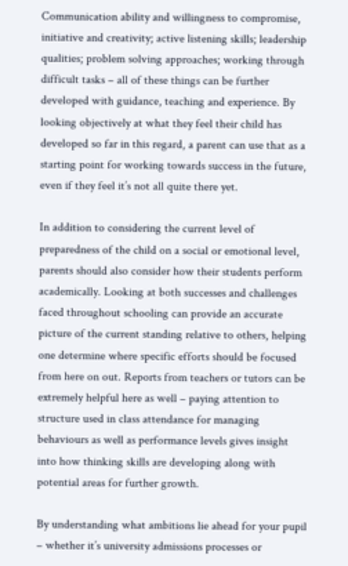Communication ability and willingness to compromise, initiative and creativity; active listening skills; leadership qualities; problem solving approaches; working through difficult tasks – all of these things can be further developed with guidance, teaching and experience. By looking objectively at what they feel their child has developed so far in this regard, a parent can use that as a starting point for working towards success in the future, even if they feel it’s not all quite there yet.

In addition to considering the current level of preparedness of the child on a social or emotional level, parents should also consider how their students perform academically. Looking at both successes and challenges faced throughout schooling can provide an accurate picture of the current standing relative to others, helping one determine where specific efforts should be focused from here on out. Reports from teachers or tutors can be extremely helpful here as well – paying attention to structure used in class attendance for managing behaviours as well as performance levels gives insight into how thinking skills are developing along with potential areas for further growth.

By understanding what ambitions lie ahead for your pupil – whether it’s university admissions processes or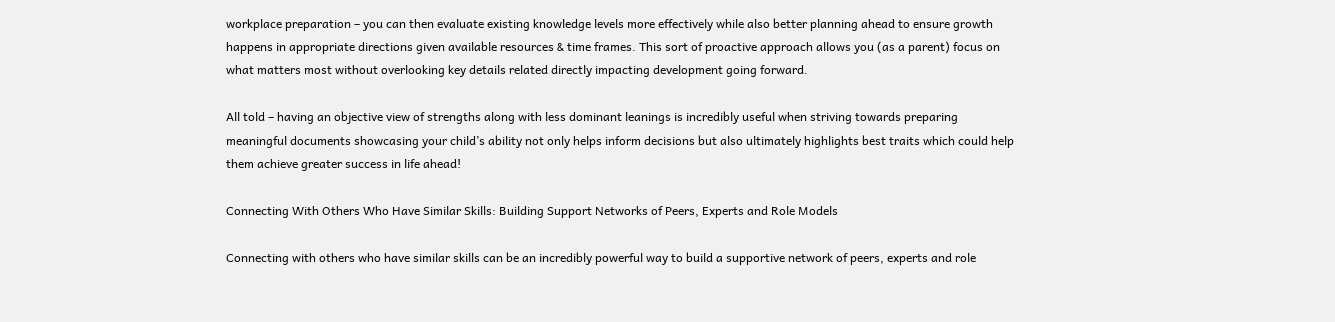workplace preparation – you can then evaluate existing knowledge levels more effectively while also better planning ahead to ensure growth happens in appropriate directions given available resources & time frames. This sort of proactive approach allows you (as a parent) focus on what matters most without overlooking key details related directly impacting development going forward.

All told – having an objective view of strengths along with less dominant leanings is incredibly useful when striving towards preparing meaningful documents showcasing your child’s ability not only helps inform decisions but also ultimately highlights best traits which could help them achieve greater success in life ahead!

Connecting With Others Who Have Similar Skills: Building Support Networks of Peers, Experts and Role Models

Connecting with others who have similar skills can be an incredibly powerful way to build a supportive network of peers, experts and role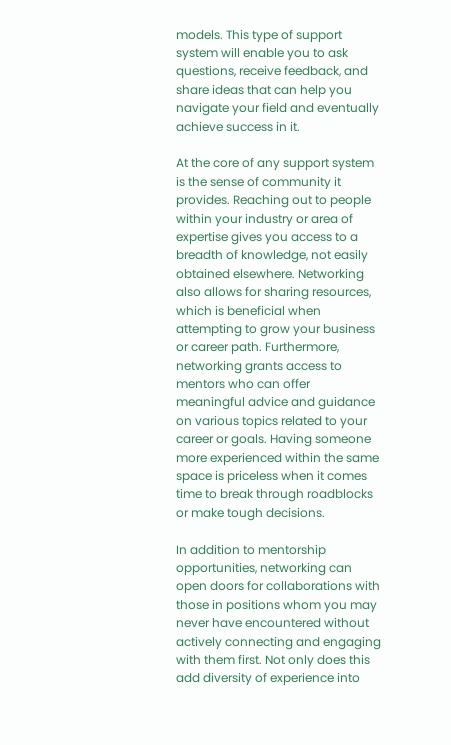models. This type of support system will enable you to ask questions, receive feedback, and share ideas that can help you navigate your field and eventually achieve success in it.

At the core of any support system is the sense of community it provides. Reaching out to people within your industry or area of expertise gives you access to a breadth of knowledge, not easily obtained elsewhere. Networking also allows for sharing resources, which is beneficial when attempting to grow your business or career path. Furthermore, networking grants access to mentors who can offer meaningful advice and guidance on various topics related to your career or goals. Having someone more experienced within the same space is priceless when it comes time to break through roadblocks or make tough decisions.

In addition to mentorship opportunities, networking can open doors for collaborations with those in positions whom you may never have encountered without actively connecting and engaging with them first. Not only does this add diversity of experience into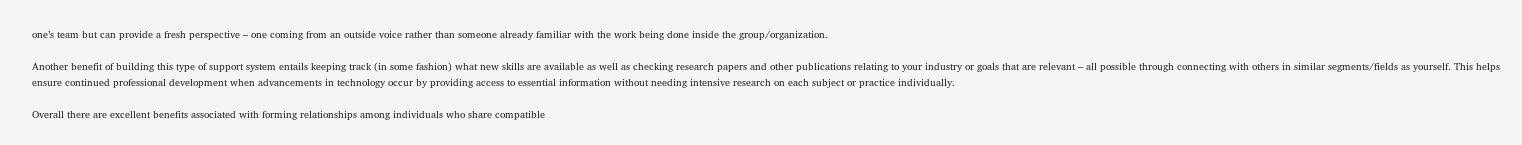one’s team but can provide a fresh perspective – one coming from an outside voice rather than someone already familiar with the work being done inside the group/organization.

Another benefit of building this type of support system entails keeping track (in some fashion) what new skills are available as well as checking research papers and other publications relating to your industry or goals that are relevant – all possible through connecting with others in similar segments/fields as yourself. This helps ensure continued professional development when advancements in technology occur by providing access to essential information without needing intensive research on each subject or practice individually.

Overall there are excellent benefits associated with forming relationships among individuals who share compatible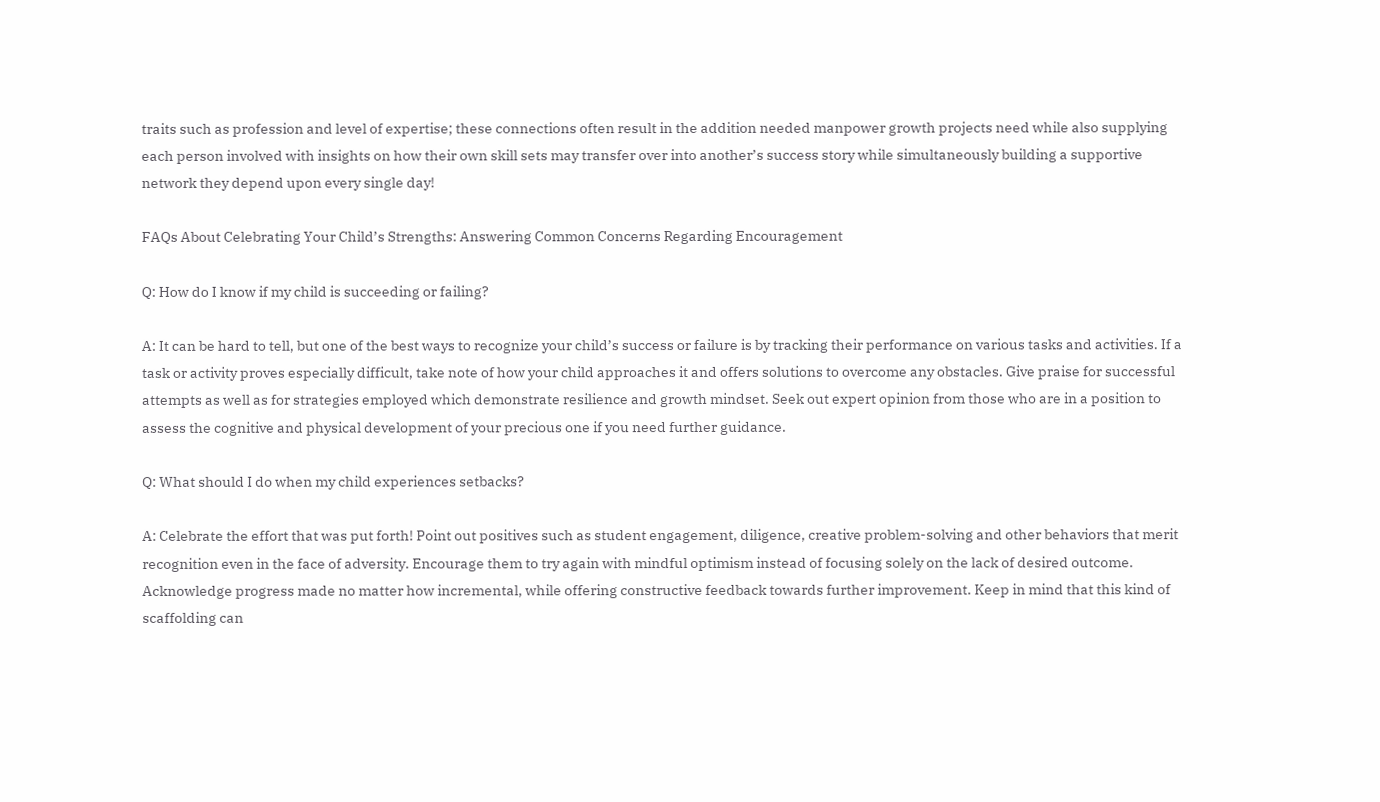traits such as profession and level of expertise; these connections often result in the addition needed manpower growth projects need while also supplying each person involved with insights on how their own skill sets may transfer over into another’s success story while simultaneously building a supportive network they depend upon every single day!

FAQs About Celebrating Your Child’s Strengths: Answering Common Concerns Regarding Encouragement

Q: How do I know if my child is succeeding or failing?

A: It can be hard to tell, but one of the best ways to recognize your child’s success or failure is by tracking their performance on various tasks and activities. If a task or activity proves especially difficult, take note of how your child approaches it and offers solutions to overcome any obstacles. Give praise for successful attempts as well as for strategies employed which demonstrate resilience and growth mindset. Seek out expert opinion from those who are in a position to assess the cognitive and physical development of your precious one if you need further guidance.

Q: What should I do when my child experiences setbacks?

A: Celebrate the effort that was put forth! Point out positives such as student engagement, diligence, creative problem-solving and other behaviors that merit recognition even in the face of adversity. Encourage them to try again with mindful optimism instead of focusing solely on the lack of desired outcome. Acknowledge progress made no matter how incremental, while offering constructive feedback towards further improvement. Keep in mind that this kind of scaffolding can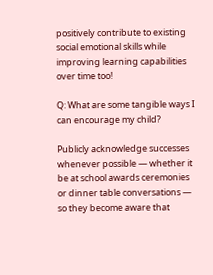positively contribute to existing social emotional skills while improving learning capabilities over time too!

Q: What are some tangible ways I can encourage my child?

Publicly acknowledge successes whenever possible — whether it be at school awards ceremonies or dinner table conversations — so they become aware that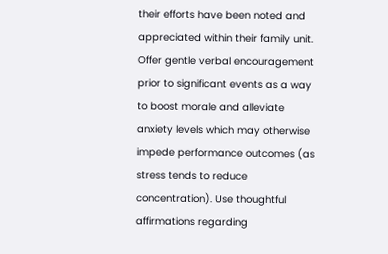their efforts have been noted and appreciated within their family unit. Offer gentle verbal encouragement prior to significant events as a way to boost morale and alleviate anxiety levels which may otherwise impede performance outcomes (as stress tends to reduce concentration). Use thoughtful affirmations regarding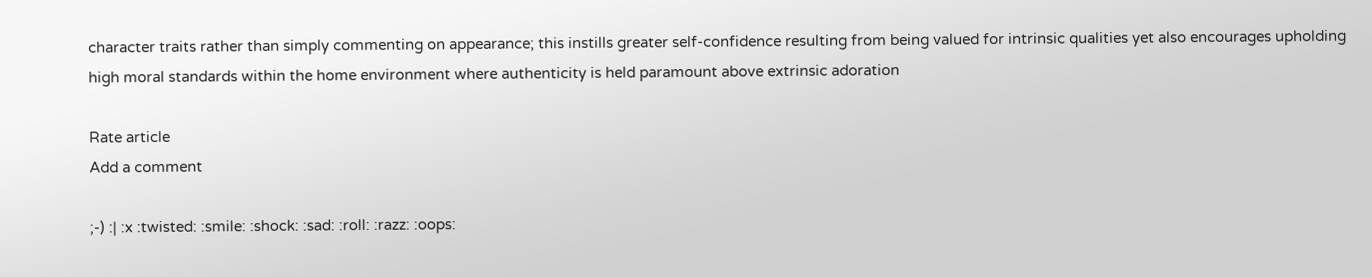character traits rather than simply commenting on appearance; this instills greater self-confidence resulting from being valued for intrinsic qualities yet also encourages upholding high moral standards within the home environment where authenticity is held paramount above extrinsic adoration

Rate article
Add a comment

;-) :| :x :twisted: :smile: :shock: :sad: :roll: :razz: :oops: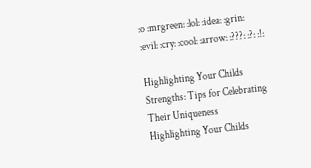:o :mrgreen: :lol: :idea: :grin: :evil: :cry: :cool: :arrow: :???: :?: :!:

Highlighting Your Childs Strengths: Tips for Celebrating Their Uniqueness
Highlighting Your Childs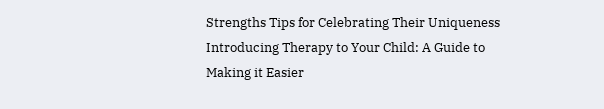Strengths Tips for Celebrating Their Uniqueness
Introducing Therapy to Your Child: A Guide to Making it Easier